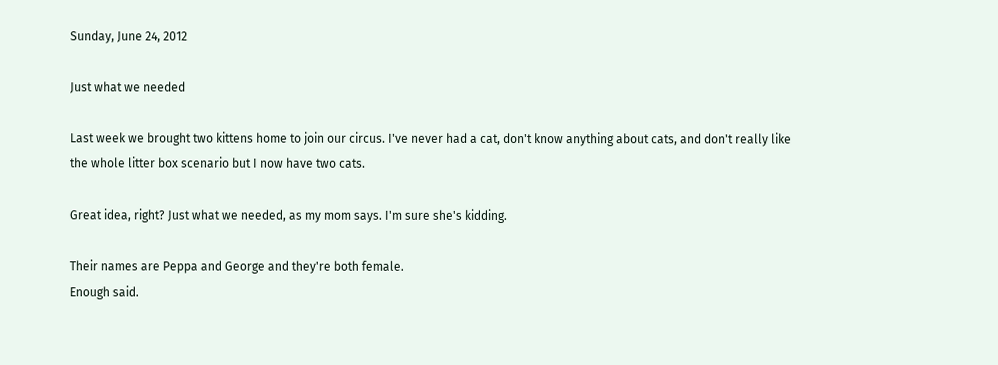Sunday, June 24, 2012

Just what we needed

Last week we brought two kittens home to join our circus. I've never had a cat, don't know anything about cats, and don't really like the whole litter box scenario but I now have two cats.

Great idea, right? Just what we needed, as my mom says. I'm sure she's kidding.

Their names are Peppa and George and they're both female.
Enough said.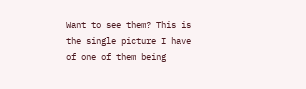Want to see them? This is the single picture I have of one of them being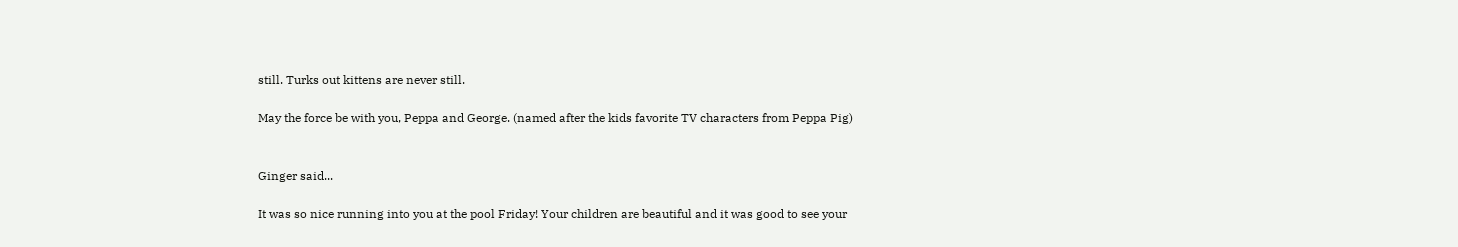still. Turks out kittens are never still.

May the force be with you, Peppa and George. (named after the kids favorite TV characters from Peppa Pig)


Ginger said...

It was so nice running into you at the pool Friday! Your children are beautiful and it was good to see your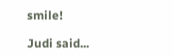smile!

Judi said...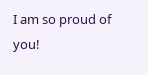I am so proud of you!